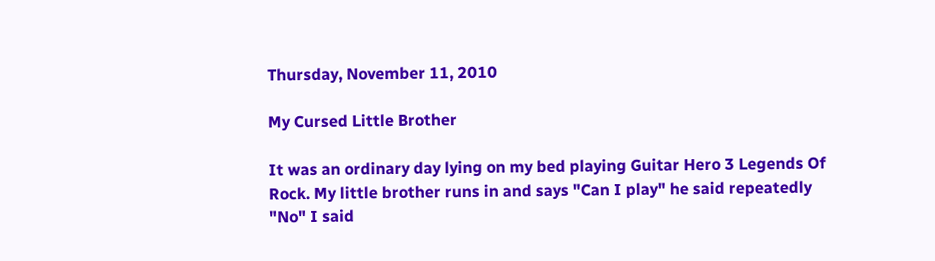Thursday, November 11, 2010

My Cursed Little Brother

It was an ordinary day lying on my bed playing Guitar Hero 3 Legends Of Rock. My little brother runs in and says "Can I play" he said repeatedly "No" I said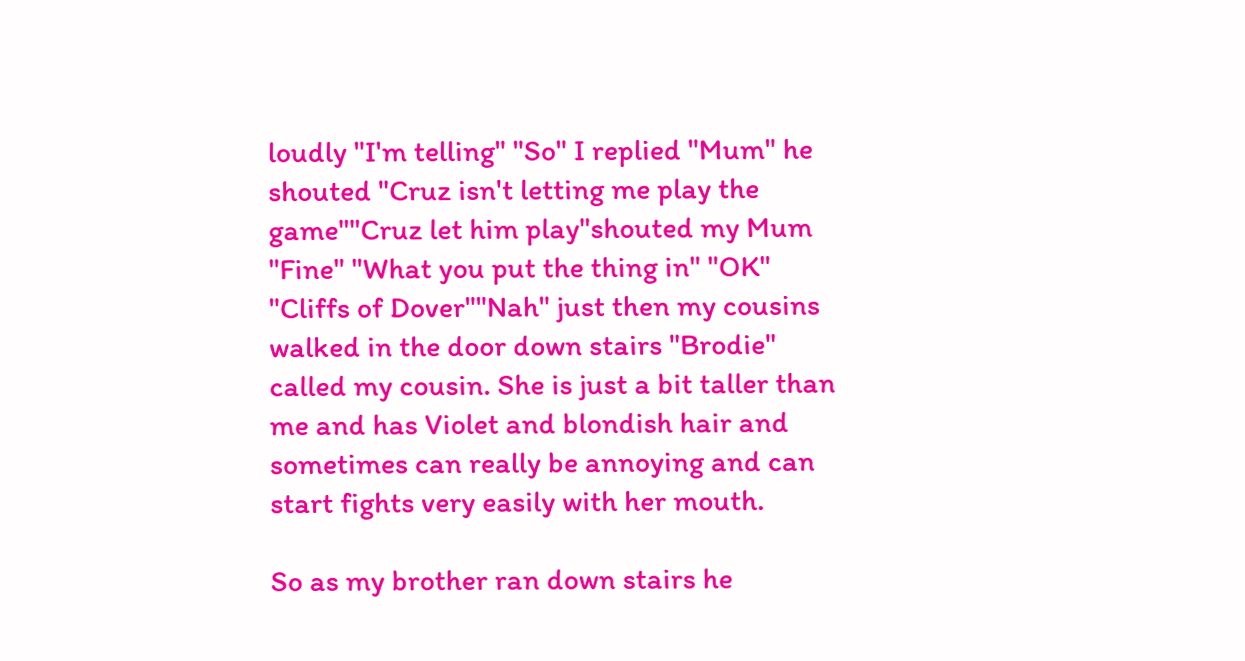loudly "I'm telling" "So" I replied "Mum" he shouted "Cruz isn't letting me play the game""Cruz let him play"shouted my Mum "Fine" "What you put the thing in" "OK" "Cliffs of Dover""Nah" just then my cousins walked in the door down stairs "Brodie" called my cousin. She is just a bit taller than me and has Violet and blondish hair and sometimes can really be annoying and can start fights very easily with her mouth.

So as my brother ran down stairs he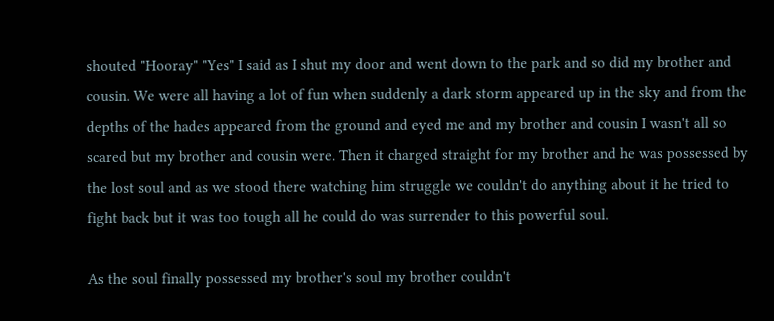shouted "Hooray" "Yes" I said as I shut my door and went down to the park and so did my brother and cousin. We were all having a lot of fun when suddenly a dark storm appeared up in the sky and from the depths of the hades appeared from the ground and eyed me and my brother and cousin I wasn't all so scared but my brother and cousin were. Then it charged straight for my brother and he was possessed by the lost soul and as we stood there watching him struggle we couldn't do anything about it he tried to fight back but it was too tough all he could do was surrender to this powerful soul.

As the soul finally possessed my brother's soul my brother couldn't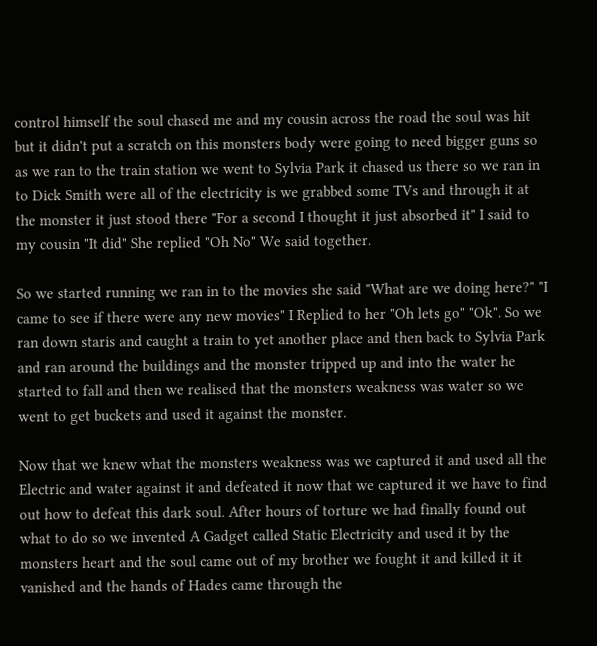control himself the soul chased me and my cousin across the road the soul was hit but it didn't put a scratch on this monsters body were going to need bigger guns so as we ran to the train station we went to Sylvia Park it chased us there so we ran in to Dick Smith were all of the electricity is we grabbed some TVs and through it at the monster it just stood there "For a second I thought it just absorbed it" I said to my cousin "It did" She replied "Oh No" We said together.

So we started running we ran in to the movies she said "What are we doing here?" "I came to see if there were any new movies" I Replied to her "Oh lets go" "Ok". So we ran down staris and caught a train to yet another place and then back to Sylvia Park and ran around the buildings and the monster tripped up and into the water he started to fall and then we realised that the monsters weakness was water so we went to get buckets and used it against the monster.

Now that we knew what the monsters weakness was we captured it and used all the Electric and water against it and defeated it now that we captured it we have to find out how to defeat this dark soul. After hours of torture we had finally found out what to do so we invented A Gadget called Static Electricity and used it by the monsters heart and the soul came out of my brother we fought it and killed it it vanished and the hands of Hades came through the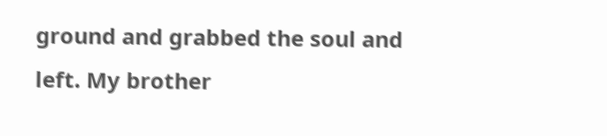ground and grabbed the soul and left. My brother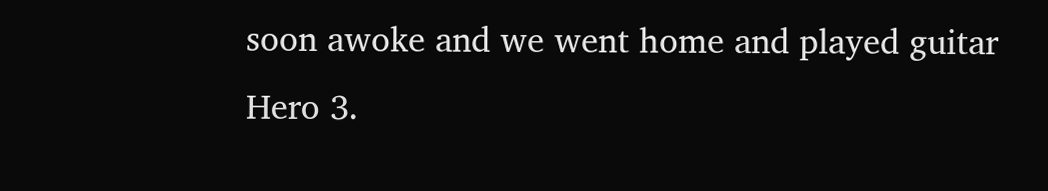soon awoke and we went home and played guitar Hero 3.